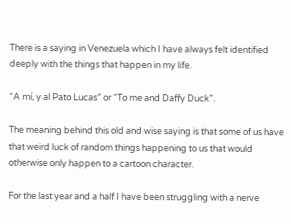There is a saying in Venezuela which I have always felt identified deeply with the things that happen in my life.

“A mí, y al Pato Lucas” or “To me and Daffy Duck”.

The meaning behind this old and wise saying is that some of us have that weird luck of random things happening to us that would otherwise only happen to a cartoon character.

For the last year and a half I have been struggling with a nerve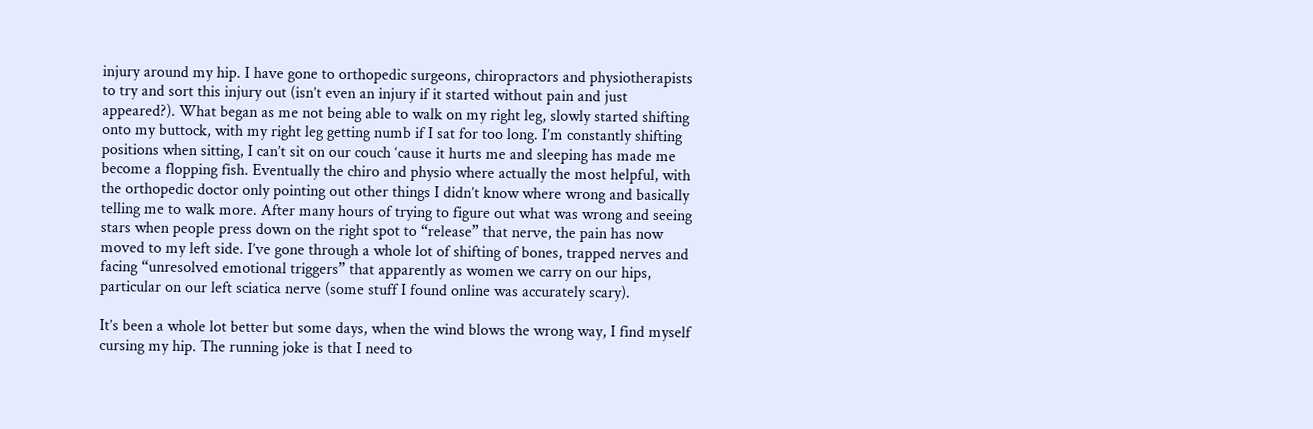injury around my hip. I have gone to orthopedic surgeons, chiropractors and physiotherapists to try and sort this injury out (isn’t even an injury if it started without pain and just appeared?). What began as me not being able to walk on my right leg, slowly started shifting onto my buttock, with my right leg getting numb if I sat for too long. I’m constantly shifting positions when sitting, I can’t sit on our couch ‘cause it hurts me and sleeping has made me become a flopping fish. Eventually the chiro and physio where actually the most helpful, with the orthopedic doctor only pointing out other things I didn’t know where wrong and basically telling me to walk more. After many hours of trying to figure out what was wrong and seeing stars when people press down on the right spot to “release” that nerve, the pain has now moved to my left side. I’ve gone through a whole lot of shifting of bones, trapped nerves and facing “unresolved emotional triggers” that apparently as women we carry on our hips, particular on our left sciatica nerve (some stuff I found online was accurately scary).

It’s been a whole lot better but some days, when the wind blows the wrong way, I find myself cursing my hip. The running joke is that I need to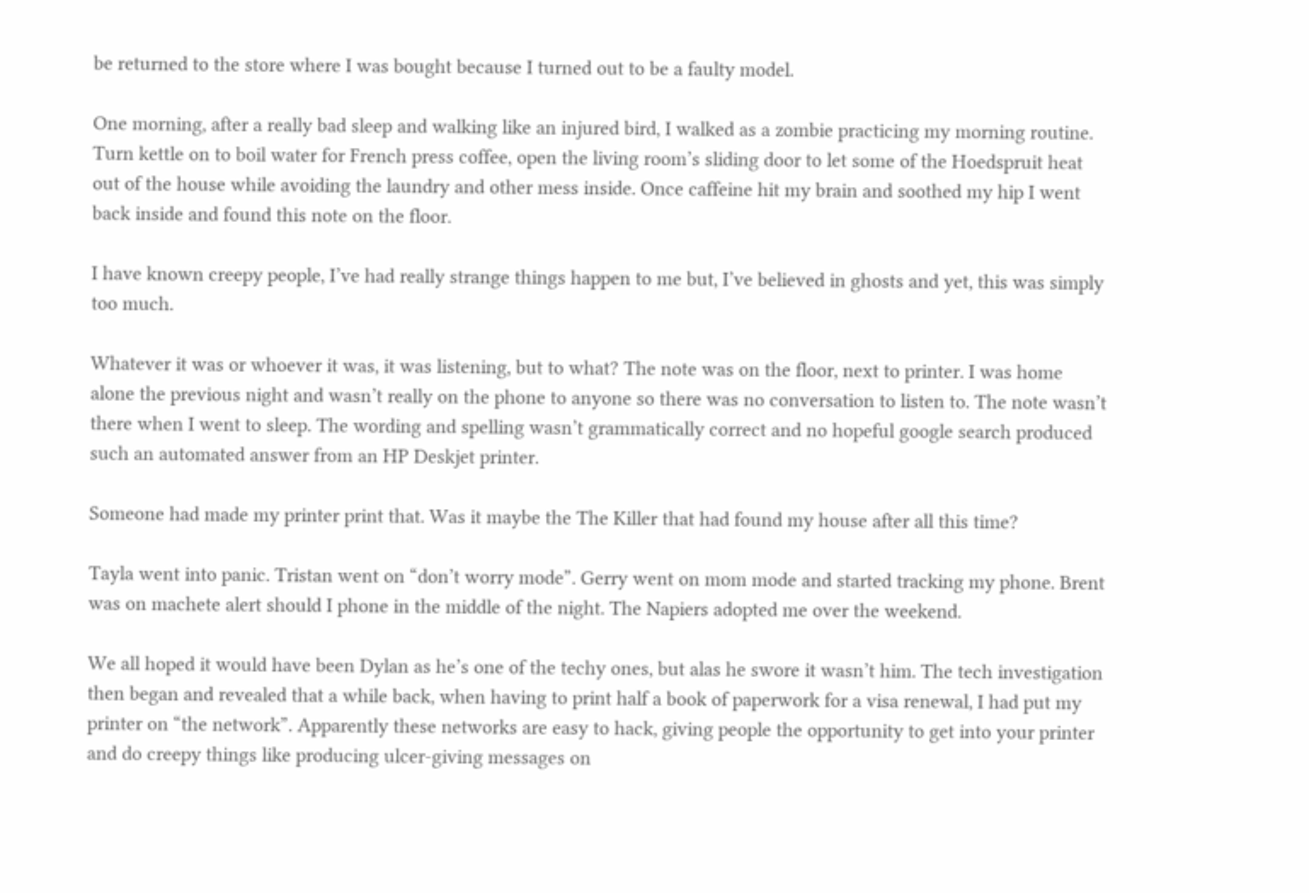be returned to the store where I was bought because I turned out to be a faulty model.

One morning, after a really bad sleep and walking like an injured bird, I walked as a zombie practicing my morning routine. Turn kettle on to boil water for French press coffee, open the living room’s sliding door to let some of the Hoedspruit heat out of the house while avoiding the laundry and other mess inside. Once caffeine hit my brain and soothed my hip I went back inside and found this note on the floor.

I have known creepy people, I’ve had really strange things happen to me but, I’ve believed in ghosts and yet, this was simply too much.

Whatever it was or whoever it was, it was listening, but to what? The note was on the floor, next to printer. I was home alone the previous night and wasn’t really on the phone to anyone so there was no conversation to listen to. The note wasn’t there when I went to sleep. The wording and spelling wasn’t grammatically correct and no hopeful google search produced such an automated answer from an HP Deskjet printer.

Someone had made my printer print that. Was it maybe the The Killer that had found my house after all this time?

Tayla went into panic. Tristan went on “don’t worry mode”. Gerry went on mom mode and started tracking my phone. Brent was on machete alert should I phone in the middle of the night. The Napiers adopted me over the weekend.

We all hoped it would have been Dylan as he’s one of the techy ones, but alas he swore it wasn’t him. The tech investigation then began and revealed that a while back, when having to print half a book of paperwork for a visa renewal, I had put my printer on “the network”. Apparently these networks are easy to hack, giving people the opportunity to get into your printer and do creepy things like producing ulcer-giving messages on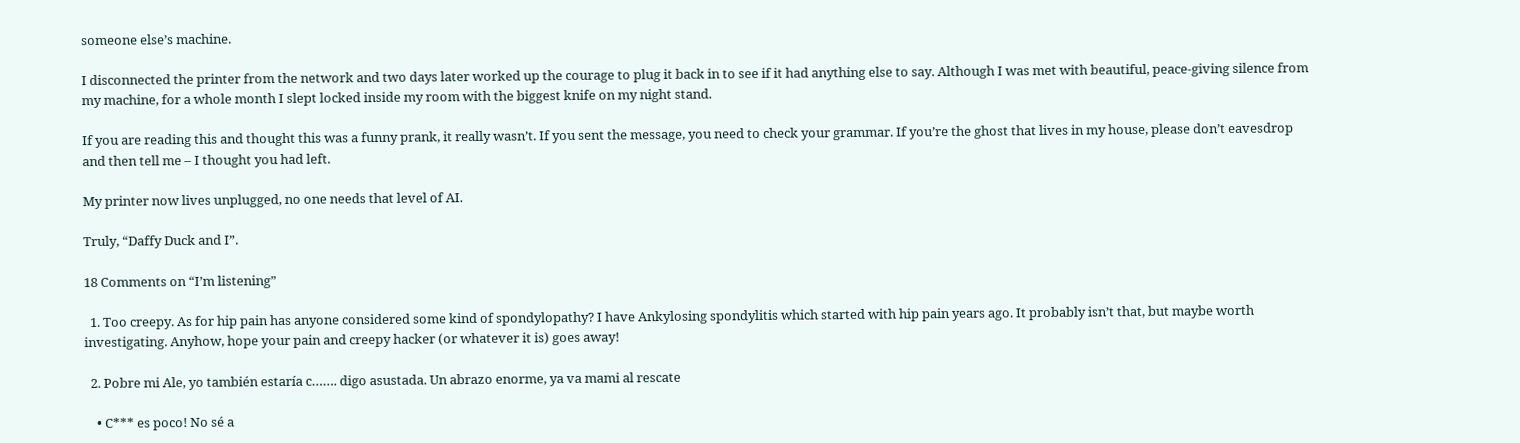someone else’s machine.

I disconnected the printer from the network and two days later worked up the courage to plug it back in to see if it had anything else to say. Although I was met with beautiful, peace-giving silence from my machine, for a whole month I slept locked inside my room with the biggest knife on my night stand.

If you are reading this and thought this was a funny prank, it really wasn’t. If you sent the message, you need to check your grammar. If you’re the ghost that lives in my house, please don’t eavesdrop and then tell me – I thought you had left.

My printer now lives unplugged, no one needs that level of AI.

Truly, “Daffy Duck and I”.

18 Comments on “I’m listening”

  1. Too creepy. As for hip pain has anyone considered some kind of spondylopathy? I have Ankylosing spondylitis which started with hip pain years ago. It probably isn’t that, but maybe worth investigating. Anyhow, hope your pain and creepy hacker (or whatever it is) goes away!

  2. Pobre mi Ale, yo también estaría c……. digo asustada. Un abrazo enorme, ya va mami al rescate

    • C*** es poco! No sé a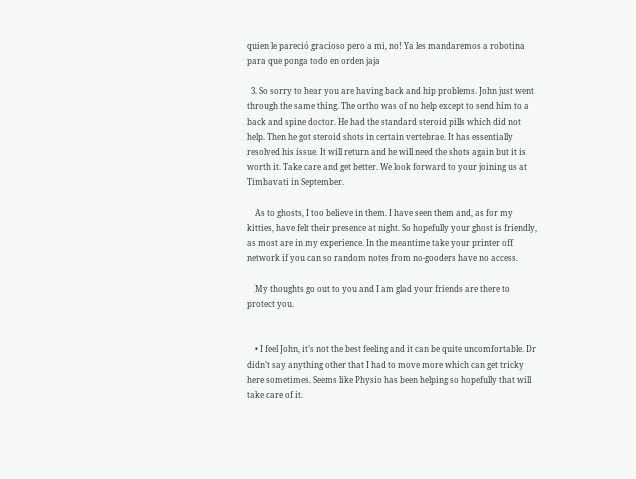quien le pareció gracioso pero a mi, no! Ya les mandaremos a robotina para que ponga todo en orden jaja

  3. So sorry to hear you are having back and hip problems. John just went through the same thing. The ortho was of no help except to send him to a back and spine doctor. He had the standard steroid pills which did not help. Then he got steroid shots in certain vertebrae. It has essentially resolved his issue. It will return and he will need the shots again but it is worth it. Take care and get better. We look forward to your joining us at Timbavati in September.

    As to ghosts, I too believe in them. I have seen them and, as for my kitties, have felt their presence at night. So hopefully your ghost is friendly, as most are in my experience. In the meantime take your printer off network if you can so random notes from no-gooders have no access.

    My thoughts go out to you and I am glad your friends are there to protect you.


    • I feel John, it’s not the best feeling and it can be quite uncomfortable. Dr didn’t say anything other that I had to move more which can get tricky here sometimes. Seems like Physio has been helping so hopefully that will take care of it.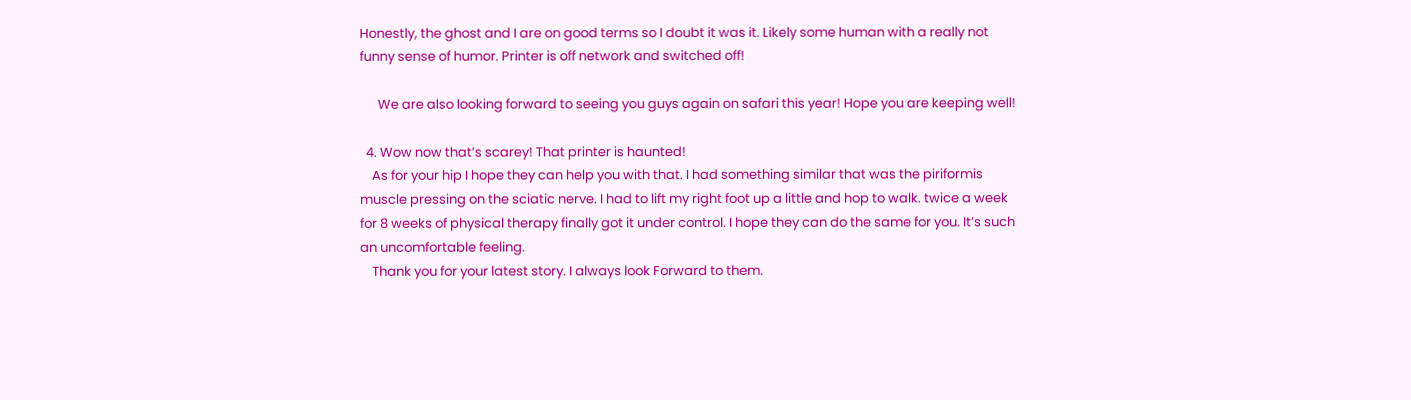Honestly, the ghost and I are on good terms so I doubt it was it. Likely some human with a really not funny sense of humor. Printer is off network and switched off!

      We are also looking forward to seeing you guys again on safari this year! Hope you are keeping well!

  4. Wow now that’s scarey! That printer is haunted!
    As for your hip I hope they can help you with that. I had something similar that was the piriformis muscle pressing on the sciatic nerve. I had to lift my right foot up a little and hop to walk. twice a week for 8 weeks of physical therapy finally got it under control. I hope they can do the same for you. It’s such an uncomfortable feeling.
    Thank you for your latest story. I always look Forward to them.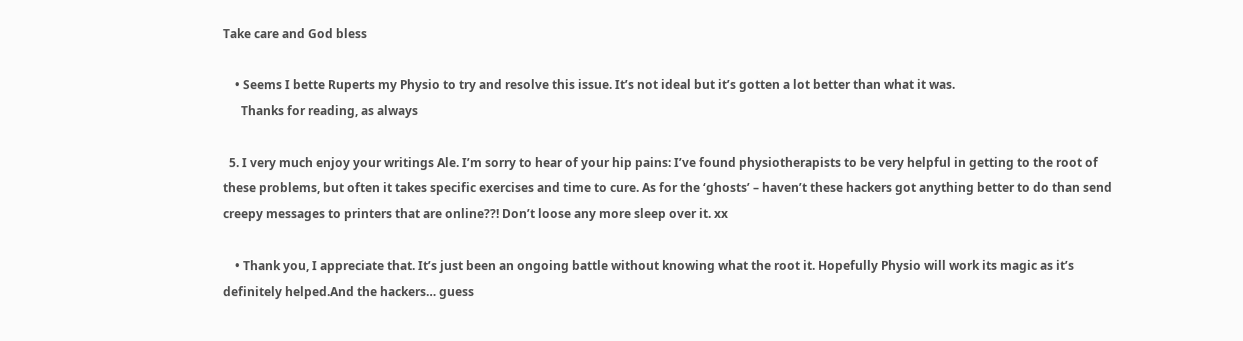Take care and God bless

    • Seems I bette Ruperts my Physio to try and resolve this issue. It’s not ideal but it’s gotten a lot better than what it was.
      Thanks for reading, as always

  5. I very much enjoy your writings Ale. I’m sorry to hear of your hip pains: I’ve found physiotherapists to be very helpful in getting to the root of these problems, but often it takes specific exercises and time to cure. As for the ‘ghosts’ – haven’t these hackers got anything better to do than send creepy messages to printers that are online??! Don’t loose any more sleep over it. xx

    • Thank you, I appreciate that. It’s just been an ongoing battle without knowing what the root it. Hopefully Physio will work its magic as it’s definitely helped.And the hackers… guess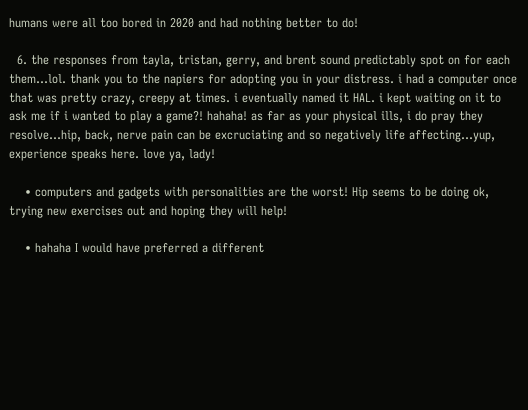humans were all too bored in 2020 and had nothing better to do!

  6. the responses from tayla, tristan, gerry, and brent sound predictably spot on for each them…lol. thank you to the napiers for adopting you in your distress. i had a computer once that was pretty crazy, creepy at times. i eventually named it HAL. i kept waiting on it to ask me if i wanted to play a game?! hahaha! as far as your physical ills, i do pray they resolve…hip, back, nerve pain can be excruciating and so negatively life affecting…yup, experience speaks here. love ya, lady!

    • computers and gadgets with personalities are the worst! Hip seems to be doing ok, trying new exercises out and hoping they will help!

    • hahaha I would have preferred a different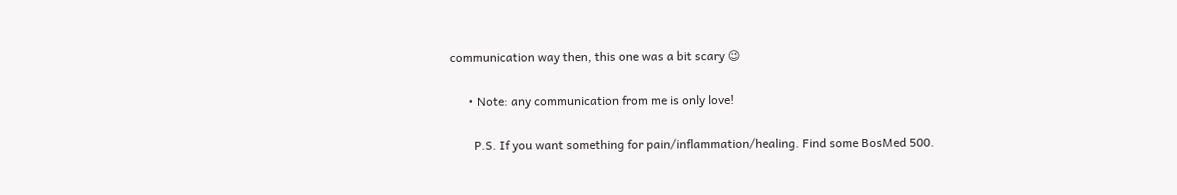communication way then, this one was a bit scary 😉

      • Note: any communication from me is only love!

        P.S. If you want something for pain/inflammation/healing. Find some BosMed 500.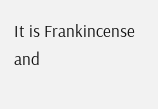It is Frankincense and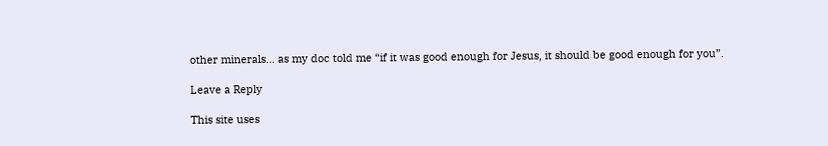other minerals… as my doc told me “if it was good enough for Jesus, it should be good enough for you”.

Leave a Reply

This site uses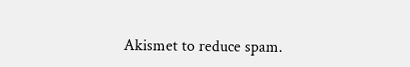Akismet to reduce spam.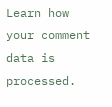Learn how your comment data is processed.